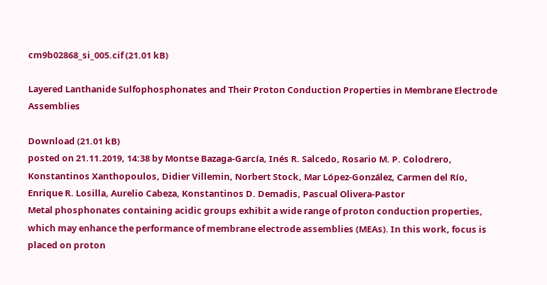cm9b02868_si_005.cif (21.01 kB)

Layered Lanthanide Sulfophosphonates and Their Proton Conduction Properties in Membrane Electrode Assemblies

Download (21.01 kB)
posted on 21.11.2019, 14:38 by Montse Bazaga-García, Inés R. Salcedo, Rosario M. P. Colodrero, Konstantinos Xanthopoulos, Didier Villemin, Norbert Stock, Mar López-González, Carmen del Río, Enrique R. Losilla, Aurelio Cabeza, Konstantinos D. Demadis, Pascual Olivera-Pastor
Metal phosphonates containing acidic groups exhibit a wide range of proton conduction properties, which may enhance the performance of membrane electrode assemblies (MEAs). In this work, focus is placed on proton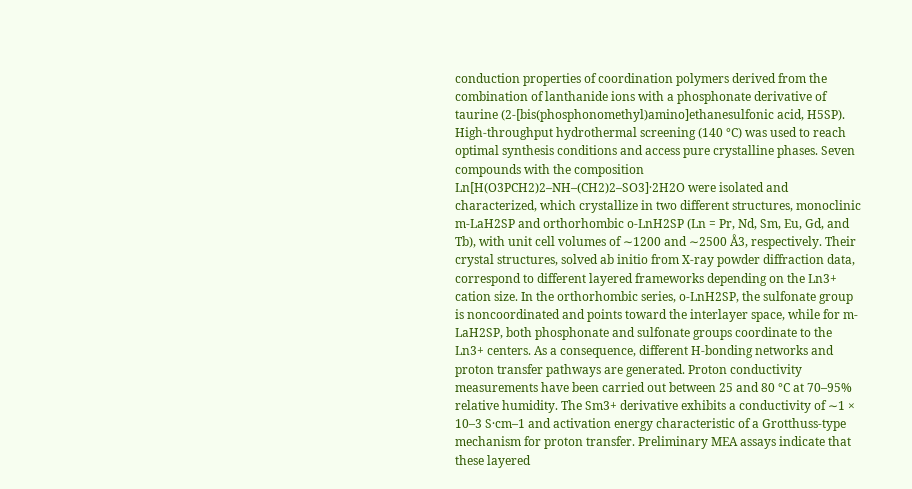conduction properties of coordination polymers derived from the combination of lanthanide ions with a phosphonate derivative of taurine (2-[bis(phosphonomethyl)amino]ethanesulfonic acid, H5SP). High-throughput hydrothermal screening (140 °C) was used to reach optimal synthesis conditions and access pure crystalline phases. Seven compounds with the composition Ln[H(O3PCH2)2–NH–(CH2)2–SO3]·2H2O were isolated and characterized, which crystallize in two different structures, monoclinic m-LaH2SP and orthorhombic o-LnH2SP (Ln = Pr, Nd, Sm, Eu, Gd, and Tb), with unit cell volumes of ∼1200 and ∼2500 Å3, respectively. Their crystal structures, solved ab initio from X-ray powder diffraction data, correspond to different layered frameworks depending on the Ln3+ cation size. In the orthorhombic series, o-LnH2SP, the sulfonate group is noncoordinated and points toward the interlayer space, while for m-LaH2SP, both phosphonate and sulfonate groups coordinate to the Ln3+ centers. As a consequence, different H-bonding networks and proton transfer pathways are generated. Proton conductivity measurements have been carried out between 25 and 80 °C at 70–95% relative humidity. The Sm3+ derivative exhibits a conductivity of ∼1 × 10–3 S·cm–1 and activation energy characteristic of a Grotthuss-type mechanism for proton transfer. Preliminary MEA assays indicate that these layered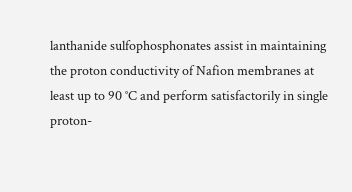lanthanide sulfophosphonates assist in maintaining the proton conductivity of Nafion membranes at least up to 90 °C and perform satisfactorily in single proton-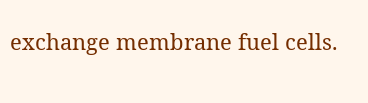exchange membrane fuel cells.